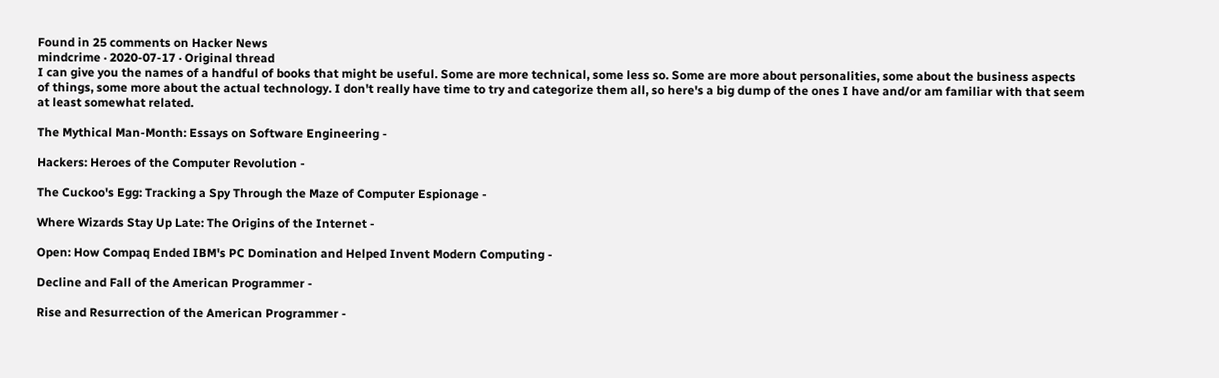Found in 25 comments on Hacker News
mindcrime · 2020-07-17 · Original thread
I can give you the names of a handful of books that might be useful. Some are more technical, some less so. Some are more about personalities, some about the business aspects of things, some more about the actual technology. I don't really have time to try and categorize them all, so here's a big dump of the ones I have and/or am familiar with that seem at least somewhat related.

The Mythical Man-Month: Essays on Software Engineering -

Hackers: Heroes of the Computer Revolution -

The Cuckoo's Egg: Tracking a Spy Through the Maze of Computer Espionage -

Where Wizards Stay Up Late: The Origins of the Internet -

Open: How Compaq Ended IBM's PC Domination and Helped Invent Modern Computing -

Decline and Fall of the American Programmer -

Rise and Resurrection of the American Programmer -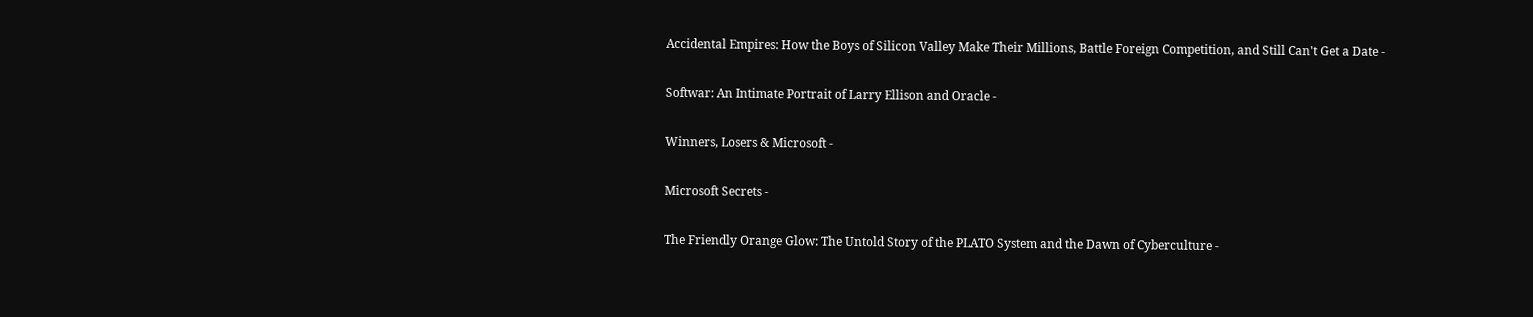Accidental Empires: How the Boys of Silicon Valley Make Their Millions, Battle Foreign Competition, and Still Can't Get a Date -

Softwar: An Intimate Portrait of Larry Ellison and Oracle -

Winners, Losers & Microsoft -

Microsoft Secrets -

The Friendly Orange Glow: The Untold Story of the PLATO System and the Dawn of Cyberculture -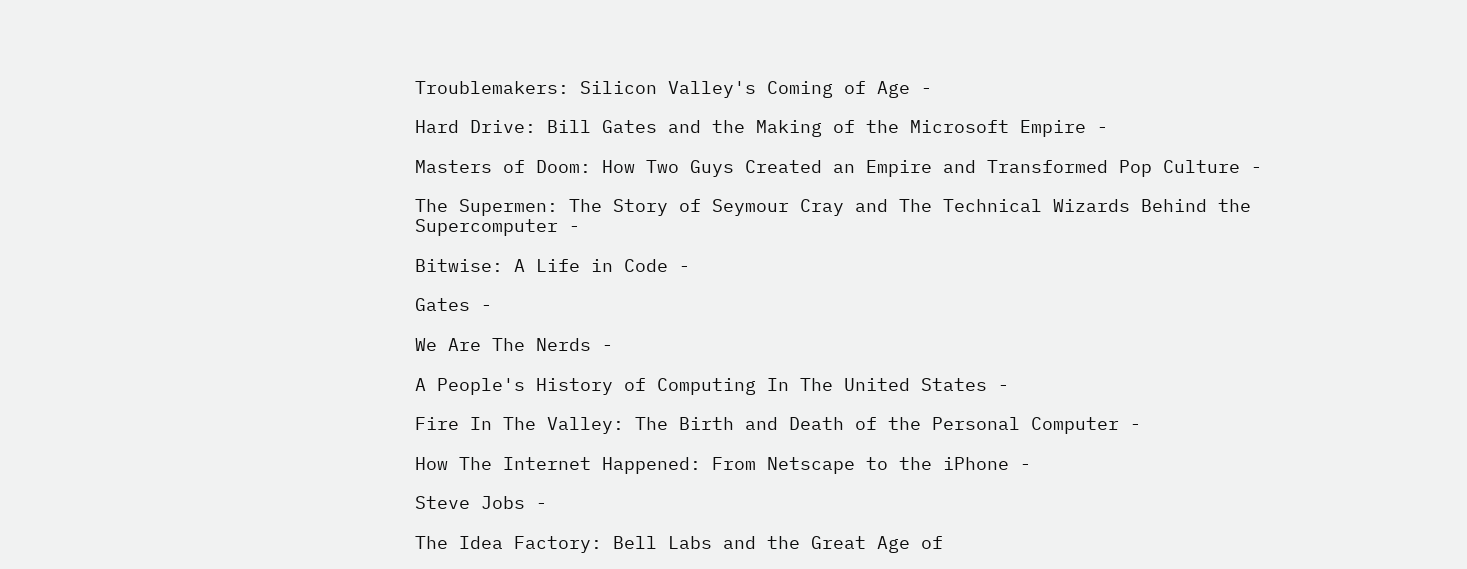Troublemakers: Silicon Valley's Coming of Age -

Hard Drive: Bill Gates and the Making of the Microsoft Empire -

Masters of Doom: How Two Guys Created an Empire and Transformed Pop Culture -

The Supermen: The Story of Seymour Cray and The Technical Wizards Behind the Supercomputer -

Bitwise: A Life in Code -

Gates -

We Are The Nerds -

A People's History of Computing In The United States -

Fire In The Valley: The Birth and Death of the Personal Computer -

How The Internet Happened: From Netscape to the iPhone -

Steve Jobs -

The Idea Factory: Bell Labs and the Great Age of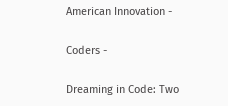American Innovation -

Coders -

Dreaming in Code: Two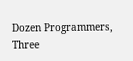Dozen Programmers, Three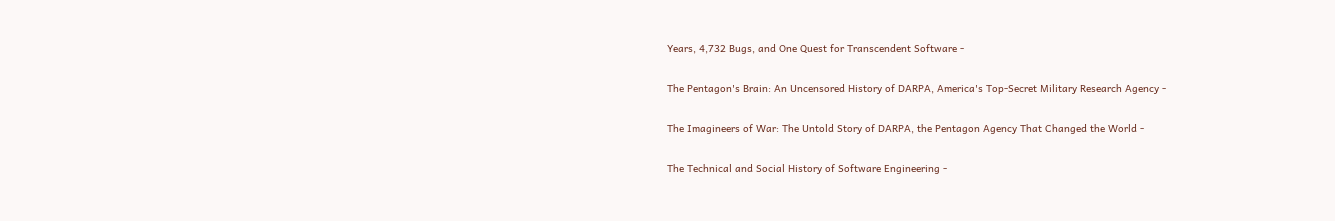Years, 4,732 Bugs, and One Quest for Transcendent Software -

The Pentagon's Brain: An Uncensored History of DARPA, America's Top-Secret Military Research Agency -

The Imagineers of War: The Untold Story of DARPA, the Pentagon Agency That Changed the World -

The Technical and Social History of Software Engineering -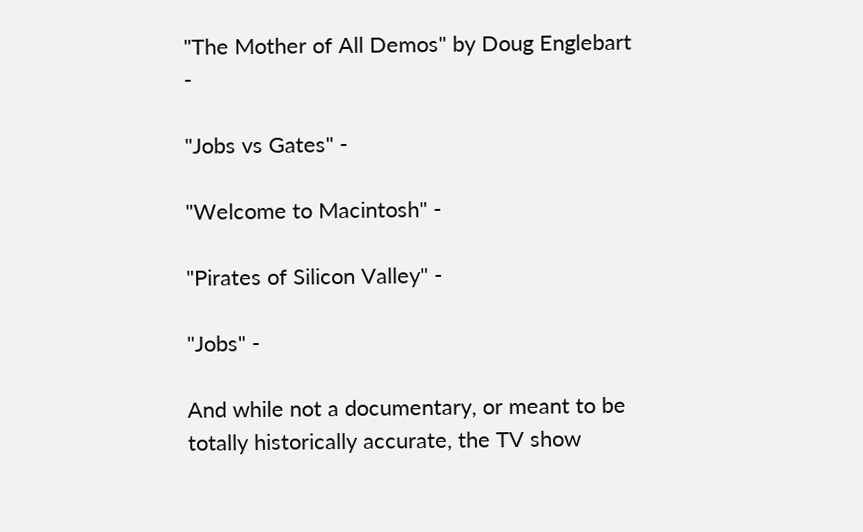"The Mother of All Demos" by Doug Englebart -

"Jobs vs Gates" -

"Welcome to Macintosh" -

"Pirates of Silicon Valley" -

"Jobs" -

And while not a documentary, or meant to be totally historically accurate, the TV show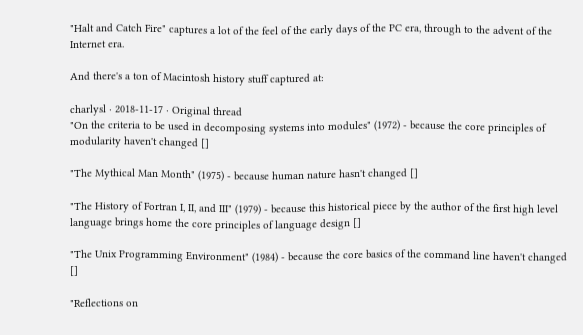"Halt and Catch Fire" captures a lot of the feel of the early days of the PC era, through to the advent of the Internet era.

And there's a ton of Macintosh history stuff captured at:

charlysl · 2018-11-17 · Original thread
"On the criteria to be used in decomposing systems into modules" (1972) - because the core principles of modularity haven't changed []

"The Mythical Man Month" (1975) - because human nature hasn't changed []

"The History of Fortran I, II, and III" (1979) - because this historical piece by the author of the first high level language brings home the core principles of language design []

"The Unix Programming Environment" (1984) - because the core basics of the command line haven't changed []

"Reflections on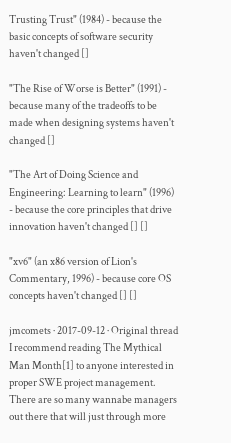Trusting Trust" (1984) - because the basic concepts of software security haven't changed []

"The Rise of Worse is Better" (1991) - because many of the tradeoffs to be made when designing systems haven't changed []

"The Art of Doing Science and Engineering: Learning to learn" (1996) - because the core principles that drive innovation haven't changed [] []

"xv6" (an x86 version of Lion's Commentary, 1996) - because core OS concepts haven't changed [] []

jmcomets · 2017-09-12 · Original thread
I recommend reading The Mythical Man Month[1] to anyone interested in proper SWE project management. There are so many wannabe managers out there that will just through more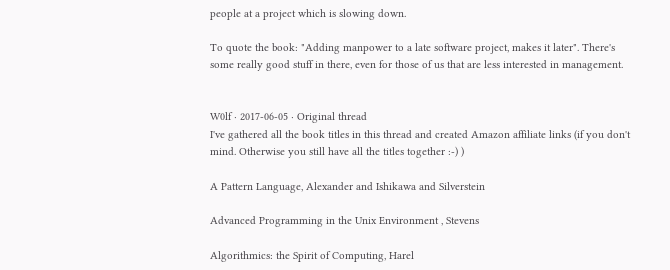people at a project which is slowing down.

To quote the book: "Adding manpower to a late software project, makes it later". There's some really good stuff in there, even for those of us that are less interested in management.


W0lf · 2017-06-05 · Original thread
I've gathered all the book titles in this thread and created Amazon affiliate links (if you don't mind. Otherwise you still have all the titles together :-) )

A Pattern Language, Alexander and Ishikawa and Silverstein

Advanced Programming in the Unix Environment , Stevens

Algorithmics: the Spirit of Computing, Harel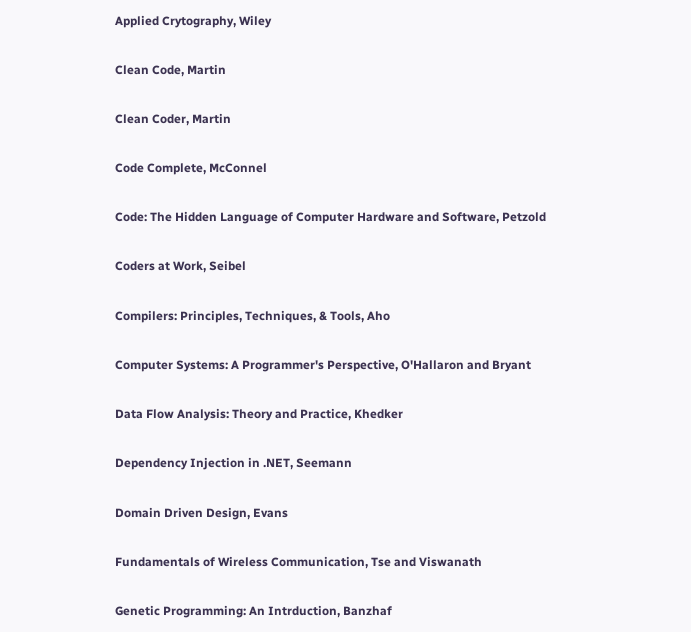Applied Crytography, Wiley

Clean Code, Martin

Clean Coder, Martin

Code Complete, McConnel

Code: The Hidden Language of Computer Hardware and Software, Petzold

Coders at Work, Seibel

Compilers: Principles, Techniques, & Tools, Aho

Computer Systems: A Programmer's Perspective, O'Hallaron and Bryant

Data Flow Analysis: Theory and Practice, Khedker

Dependency Injection in .NET, Seemann

Domain Driven Design, Evans

Fundamentals of Wireless Communication, Tse and Viswanath

Genetic Programming: An Intrduction, Banzhaf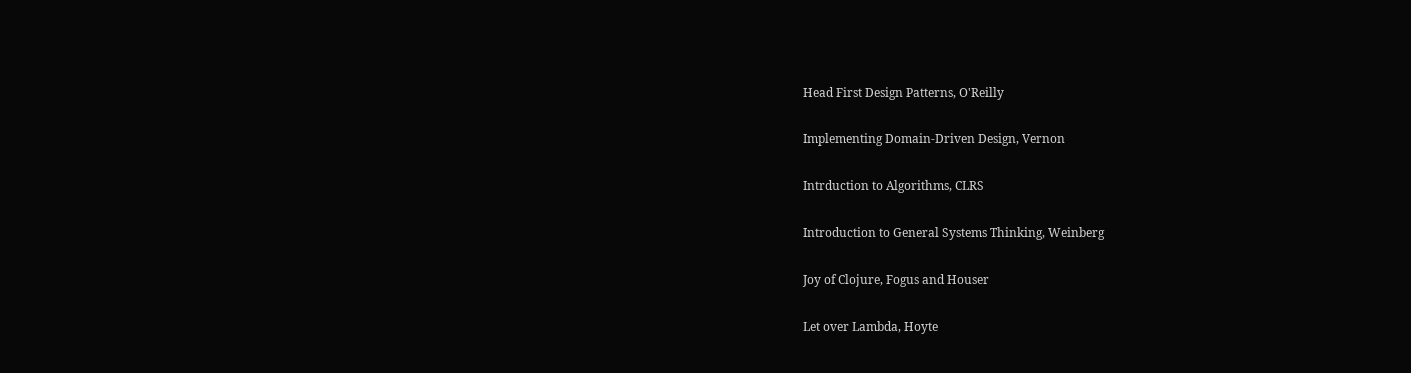Head First Design Patterns, O'Reilly

Implementing Domain-Driven Design, Vernon

Intrduction to Algorithms, CLRS

Introduction to General Systems Thinking, Weinberg

Joy of Clojure, Fogus and Houser

Let over Lambda, Hoyte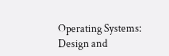Operating Systems: Design and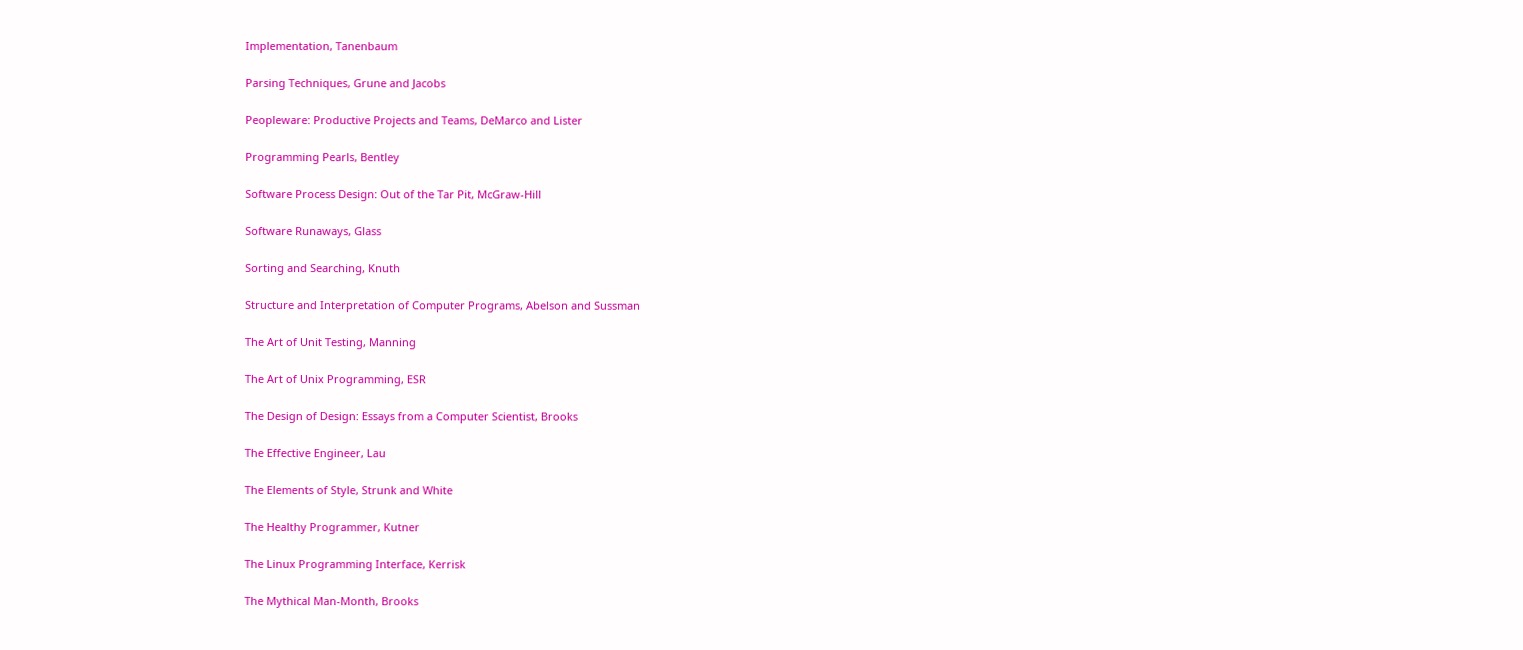Implementation, Tanenbaum

Parsing Techniques, Grune and Jacobs

Peopleware: Productive Projects and Teams, DeMarco and Lister

Programming Pearls, Bentley

Software Process Design: Out of the Tar Pit, McGraw-Hill

Software Runaways, Glass

Sorting and Searching, Knuth

Structure and Interpretation of Computer Programs, Abelson and Sussman

The Art of Unit Testing, Manning

The Art of Unix Programming, ESR

The Design of Design: Essays from a Computer Scientist, Brooks

The Effective Engineer, Lau

The Elements of Style, Strunk and White

The Healthy Programmer, Kutner

The Linux Programming Interface, Kerrisk

The Mythical Man-Month, Brooks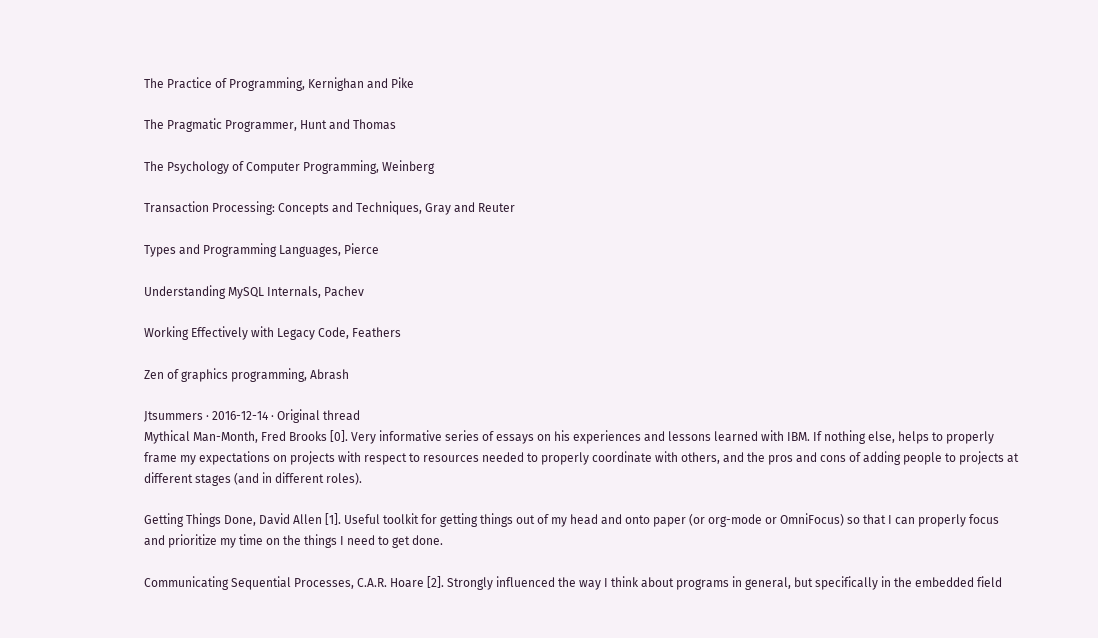The Practice of Programming, Kernighan and Pike

The Pragmatic Programmer, Hunt and Thomas

The Psychology of Computer Programming, Weinberg

Transaction Processing: Concepts and Techniques, Gray and Reuter

Types and Programming Languages, Pierce

Understanding MySQL Internals, Pachev

Working Effectively with Legacy Code, Feathers

Zen of graphics programming, Abrash

Jtsummers · 2016-12-14 · Original thread
Mythical Man-Month, Fred Brooks [0]. Very informative series of essays on his experiences and lessons learned with IBM. If nothing else, helps to properly frame my expectations on projects with respect to resources needed to properly coordinate with others, and the pros and cons of adding people to projects at different stages (and in different roles).

Getting Things Done, David Allen [1]. Useful toolkit for getting things out of my head and onto paper (or org-mode or OmniFocus) so that I can properly focus and prioritize my time on the things I need to get done.

Communicating Sequential Processes, C.A.R. Hoare [2]. Strongly influenced the way I think about programs in general, but specifically in the embedded field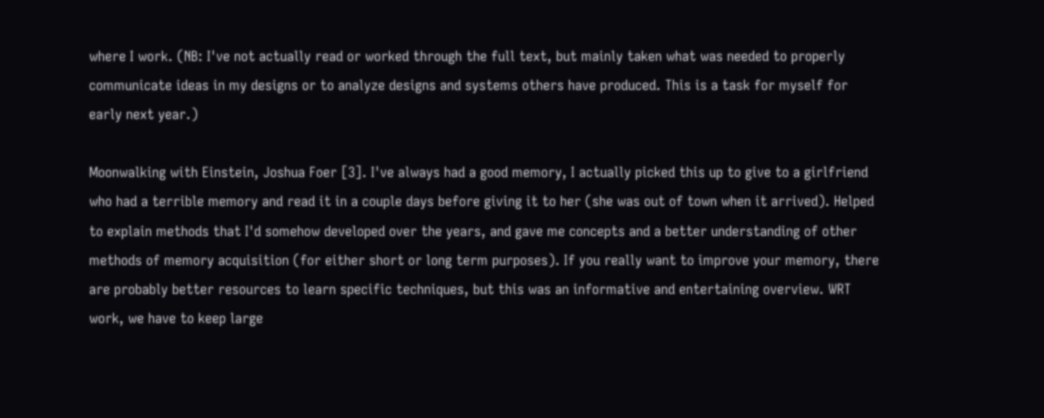where I work. (NB: I've not actually read or worked through the full text, but mainly taken what was needed to properly communicate ideas in my designs or to analyze designs and systems others have produced. This is a task for myself for early next year.)

Moonwalking with Einstein, Joshua Foer [3]. I've always had a good memory, I actually picked this up to give to a girlfriend who had a terrible memory and read it in a couple days before giving it to her (she was out of town when it arrived). Helped to explain methods that I'd somehow developed over the years, and gave me concepts and a better understanding of other methods of memory acquisition (for either short or long term purposes). If you really want to improve your memory, there are probably better resources to learn specific techniques, but this was an informative and entertaining overview. WRT work, we have to keep large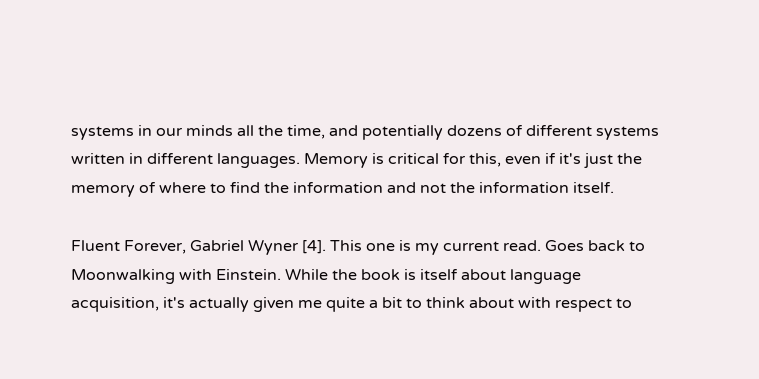systems in our minds all the time, and potentially dozens of different systems written in different languages. Memory is critical for this, even if it's just the memory of where to find the information and not the information itself.

Fluent Forever, Gabriel Wyner [4]. This one is my current read. Goes back to Moonwalking with Einstein. While the book is itself about language acquisition, it's actually given me quite a bit to think about with respect to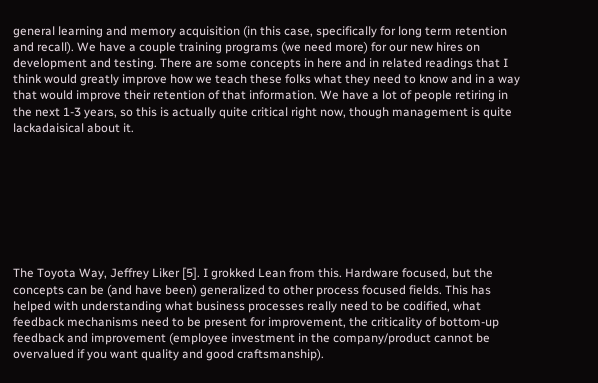general learning and memory acquisition (in this case, specifically for long term retention and recall). We have a couple training programs (we need more) for our new hires on development and testing. There are some concepts in here and in related readings that I think would greatly improve how we teach these folks what they need to know and in a way that would improve their retention of that information. We have a lot of people retiring in the next 1-3 years, so this is actually quite critical right now, though management is quite lackadaisical about it.








The Toyota Way, Jeffrey Liker [5]. I grokked Lean from this. Hardware focused, but the concepts can be (and have been) generalized to other process focused fields. This has helped with understanding what business processes really need to be codified, what feedback mechanisms need to be present for improvement, the criticality of bottom-up feedback and improvement (employee investment in the company/product cannot be overvalued if you want quality and good craftsmanship).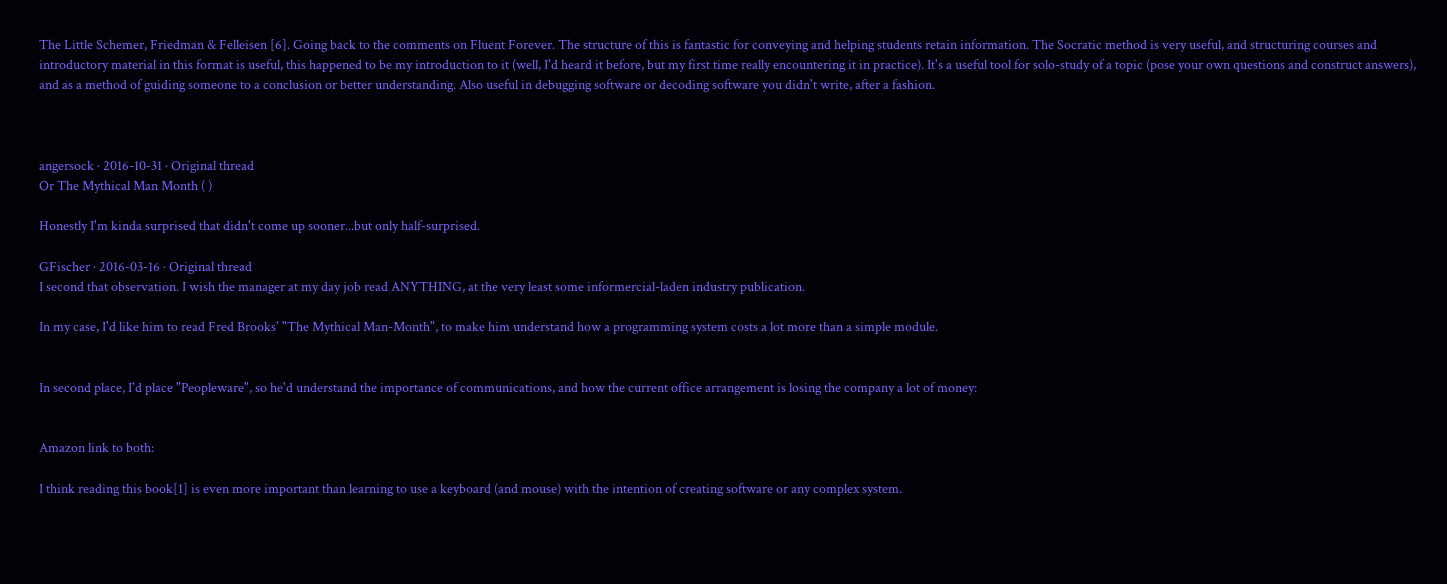The Little Schemer, Friedman & Felleisen [6]. Going back to the comments on Fluent Forever. The structure of this is fantastic for conveying and helping students retain information. The Socratic method is very useful, and structuring courses and introductory material in this format is useful, this happened to be my introduction to it (well, I'd heard it before, but my first time really encountering it in practice). It's a useful tool for solo-study of a topic (pose your own questions and construct answers), and as a method of guiding someone to a conclusion or better understanding. Also useful in debugging software or decoding software you didn't write, after a fashion.



angersock · 2016-10-31 · Original thread
Or The Mythical Man Month ( )

Honestly I'm kinda surprised that didn't come up sooner...but only half-surprised.

GFischer · 2016-03-16 · Original thread
I second that observation. I wish the manager at my day job read ANYTHING, at the very least some informercial-laden industry publication.

In my case, I'd like him to read Fred Brooks' "The Mythical Man-Month", to make him understand how a programming system costs a lot more than a simple module.


In second place, I'd place "Peopleware", so he'd understand the importance of communications, and how the current office arrangement is losing the company a lot of money:


Amazon link to both:

I think reading this book[1] is even more important than learning to use a keyboard (and mouse) with the intention of creating software or any complex system.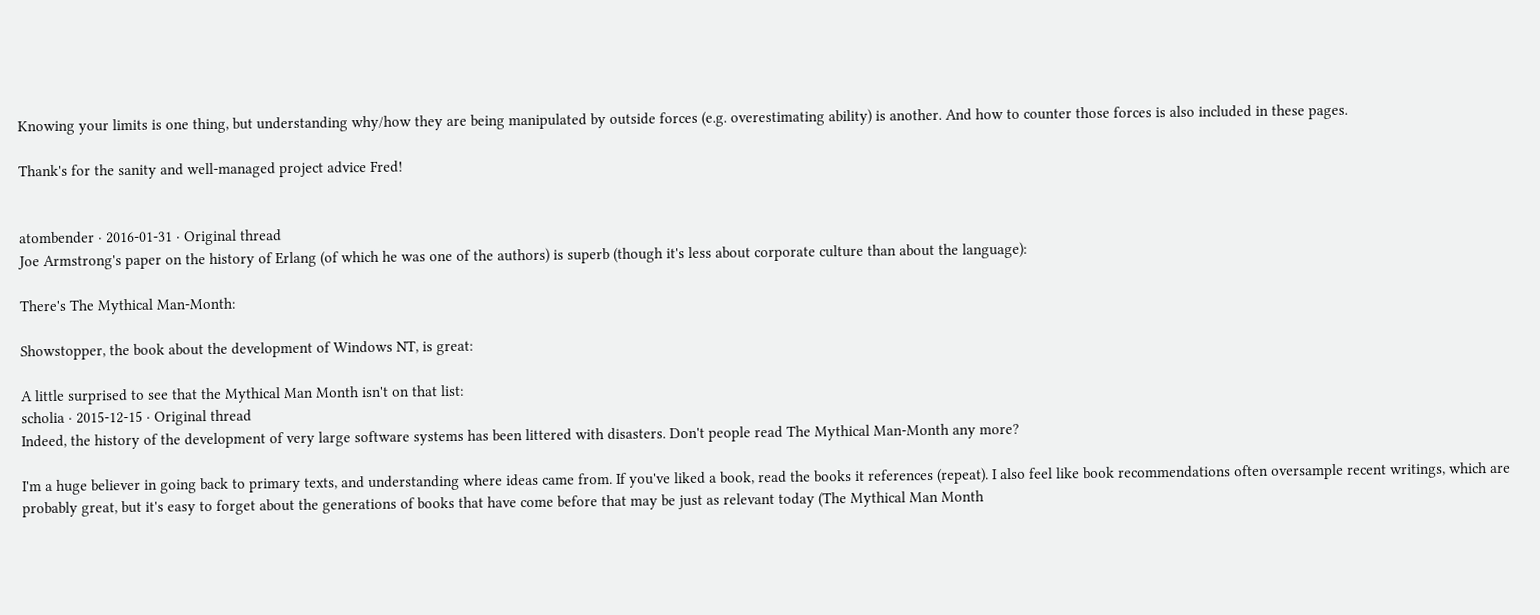Knowing your limits is one thing, but understanding why/how they are being manipulated by outside forces (e.g. overestimating ability) is another. And how to counter those forces is also included in these pages.

Thank's for the sanity and well-managed project advice Fred!


atombender · 2016-01-31 · Original thread
Joe Armstrong's paper on the history of Erlang (of which he was one of the authors) is superb (though it's less about corporate culture than about the language):

There's The Mythical Man-Month:

Showstopper, the book about the development of Windows NT, is great:

A little surprised to see that the Mythical Man Month isn't on that list:
scholia · 2015-12-15 · Original thread
Indeed, the history of the development of very large software systems has been littered with disasters. Don't people read The Mythical Man-Month any more?

I'm a huge believer in going back to primary texts, and understanding where ideas came from. If you've liked a book, read the books it references (repeat). I also feel like book recommendations often oversample recent writings, which are probably great, but it's easy to forget about the generations of books that have come before that may be just as relevant today (The Mythical Man Month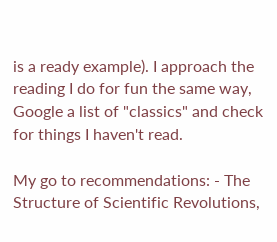is a ready example). I approach the reading I do for fun the same way, Google a list of "classics" and check for things I haven't read.

My go to recommendations: - The Structure of Scientific Revolutions,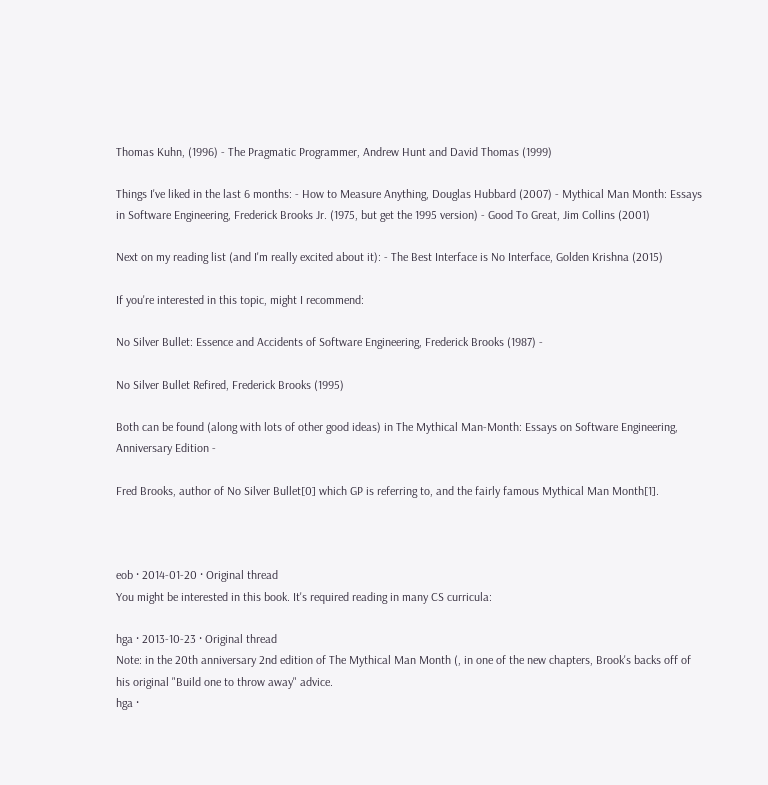Thomas Kuhn, (1996) - The Pragmatic Programmer, Andrew Hunt and David Thomas (1999)

Things I've liked in the last 6 months: - How to Measure Anything, Douglas Hubbard (2007) - Mythical Man Month: Essays in Software Engineering, Frederick Brooks Jr. (1975, but get the 1995 version) - Good To Great, Jim Collins (2001)

Next on my reading list (and I'm really excited about it): - The Best Interface is No Interface, Golden Krishna (2015)

If you're interested in this topic, might I recommend:

No Silver Bullet: Essence and Accidents of Software Engineering, Frederick Brooks (1987) -

No Silver Bullet Refired, Frederick Brooks (1995)

Both can be found (along with lots of other good ideas) in The Mythical Man-Month: Essays on Software Engineering, Anniversary Edition -

Fred Brooks, author of No Silver Bullet[0] which GP is referring to, and the fairly famous Mythical Man Month[1].



eob · 2014-01-20 · Original thread
You might be interested in this book. It's required reading in many CS curricula:

hga · 2013-10-23 · Original thread
Note: in the 20th anniversary 2nd edition of The Mythical Man Month (, in one of the new chapters, Brook's backs off of his original "Build one to throw away" advice.
hga ·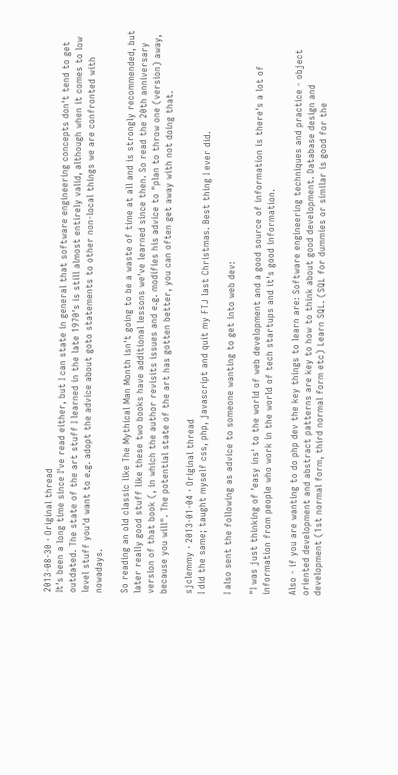2013-08-30 · Original thread
It's been a long time since I've read either, but I can state in general that software engineering concepts don't tend to get outdated. The state of the art stuff I learned in the late 1970's is still almost entirely valid, although when it comes to low level stuff you'd want to e.g. adopt the advice about goto statements to other non-local things we are confronted with nowadays.

So reading an old classic like The Mythical Man Month isn't going to be a waste of time at all and is strongly recommended, but later really good stuff like these two books have additional lessons we've learned since then. So read the 20th anniversary version of that book (, in which the author revisits issues and e.g. modifies his advice to "plan to throw one (version) away, because you will". The potential state of the art has gotten better, you can often get away with not doing that.

sjclemmy · 2013-01-04 · Original thread
I did the same; taught myself css, php, javascript and quit my FTJ last Christmas. Best thing I ever did.

I also sent the following as advice to someone wanting to get into web dev:

"I was just thinking of 'easy ins' to the world of web development and a good source of information is there's a lot of information from people who work in the world of tech startups and it's good information.

Also - if you are wanting to do php dev the key things to learn are: Software engineering techniques and practice - object oriented development and abstract patterns are key to how to think about good development. Database design and development (1st normal form, third normal form etc) Learn SQL. (SQL for dummies or similar is good for the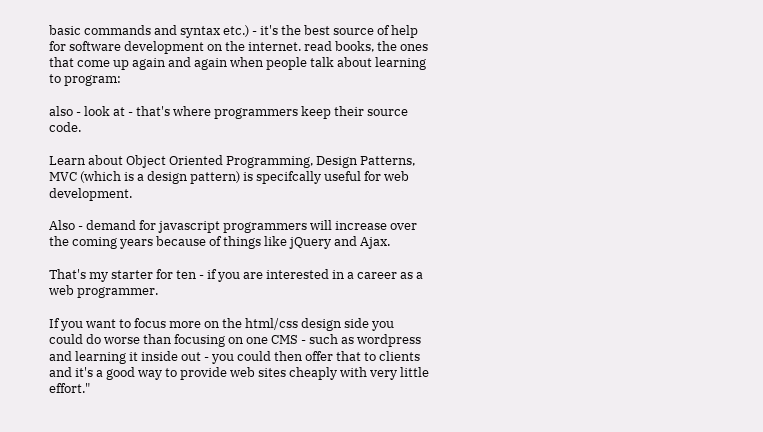basic commands and syntax etc.) - it's the best source of help for software development on the internet. read books, the ones that come up again and again when people talk about learning to program:

also - look at - that's where programmers keep their source code.

Learn about Object Oriented Programming, Design Patterns, MVC (which is a design pattern) is specifcally useful for web development.

Also - demand for javascript programmers will increase over the coming years because of things like jQuery and Ajax.

That's my starter for ten - if you are interested in a career as a web programmer.

If you want to focus more on the html/css design side you could do worse than focusing on one CMS - such as wordpress and learning it inside out - you could then offer that to clients and it's a good way to provide web sites cheaply with very little effort."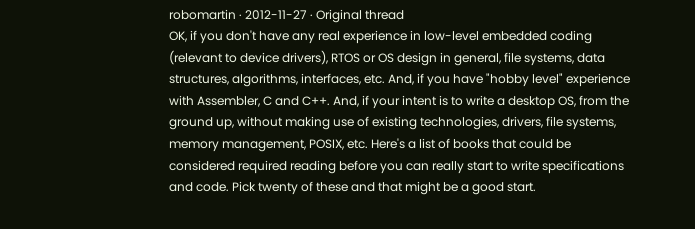robomartin · 2012-11-27 · Original thread
OK, if you don't have any real experience in low-level embedded coding (relevant to device drivers), RTOS or OS design in general, file systems, data structures, algorithms, interfaces, etc. And, if you have "hobby level" experience with Assembler, C and C++. And, if your intent is to write a desktop OS, from the ground up, without making use of existing technologies, drivers, file systems, memory management, POSIX, etc. Here's a list of books that could be considered required reading before you can really start to write specifications and code. Pick twenty of these and that might be a good start.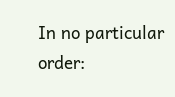In no particular order: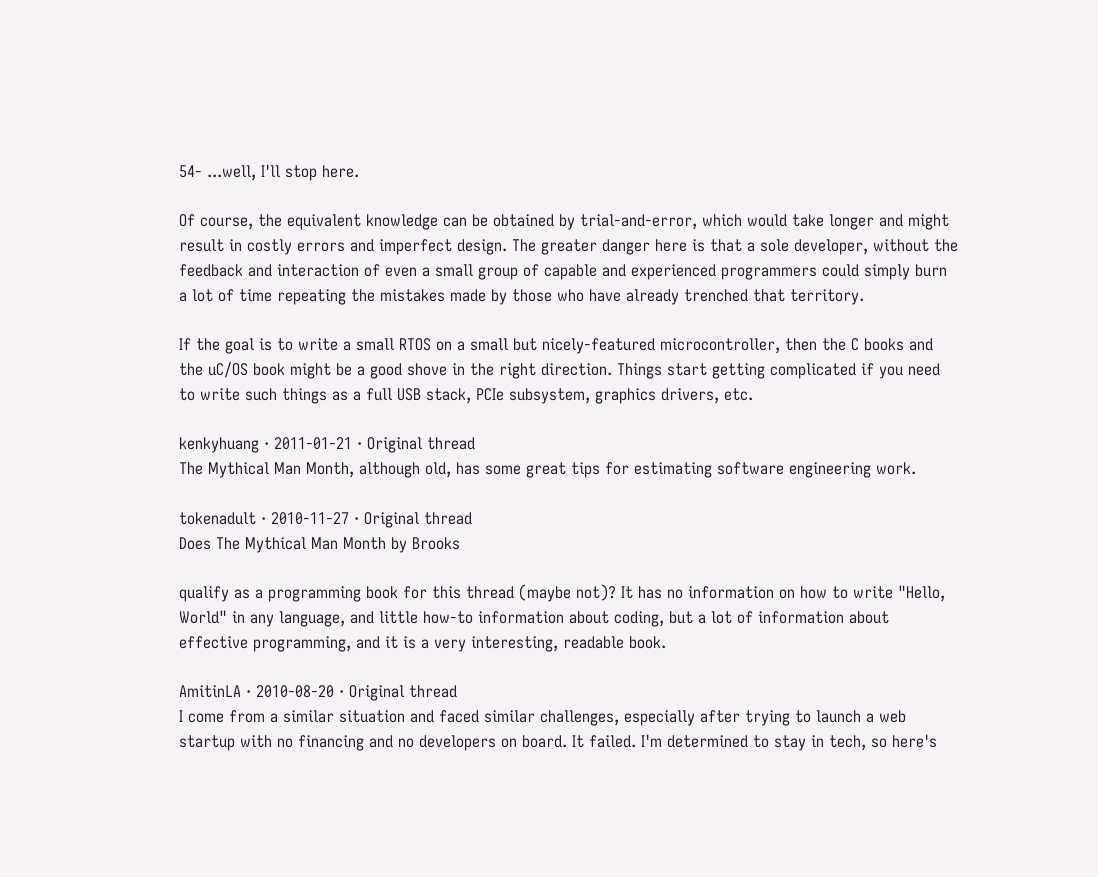54- ...well, I'll stop here.

Of course, the equivalent knowledge can be obtained by trial-and-error, which would take longer and might result in costly errors and imperfect design. The greater danger here is that a sole developer, without the feedback and interaction of even a small group of capable and experienced programmers could simply burn a lot of time repeating the mistakes made by those who have already trenched that territory.

If the goal is to write a small RTOS on a small but nicely-featured microcontroller, then the C books and the uC/OS book might be a good shove in the right direction. Things start getting complicated if you need to write such things as a full USB stack, PCIe subsystem, graphics drivers, etc.

kenkyhuang · 2011-01-21 · Original thread
The Mythical Man Month, although old, has some great tips for estimating software engineering work.

tokenadult · 2010-11-27 · Original thread
Does The Mythical Man Month by Brooks

qualify as a programming book for this thread (maybe not)? It has no information on how to write "Hello, World" in any language, and little how-to information about coding, but a lot of information about effective programming, and it is a very interesting, readable book.

AmitinLA · 2010-08-20 · Original thread
I come from a similar situation and faced similar challenges, especially after trying to launch a web startup with no financing and no developers on board. It failed. I'm determined to stay in tech, so here's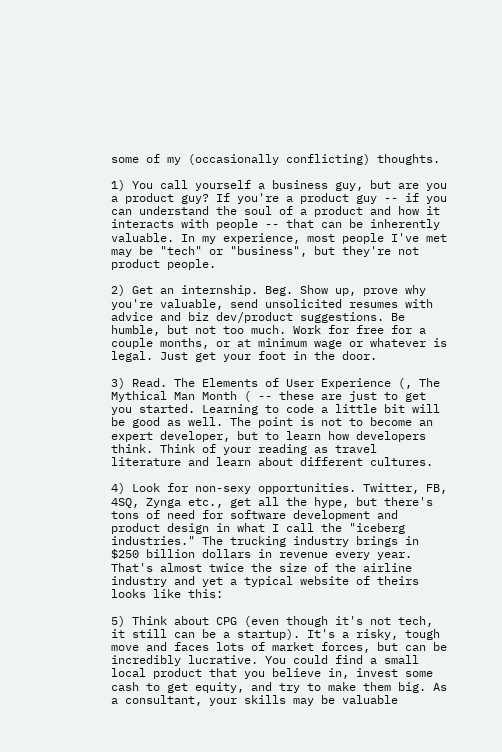some of my (occasionally conflicting) thoughts.

1) You call yourself a business guy, but are you a product guy? If you're a product guy -- if you can understand the soul of a product and how it interacts with people -- that can be inherently valuable. In my experience, most people I've met may be "tech" or "business", but they're not product people.

2) Get an internship. Beg. Show up, prove why you're valuable, send unsolicited resumes with advice and biz dev/product suggestions. Be humble, but not too much. Work for free for a couple months, or at minimum wage or whatever is legal. Just get your foot in the door.

3) Read. The Elements of User Experience (, The Mythical Man Month ( -- these are just to get you started. Learning to code a little bit will be good as well. The point is not to become an expert developer, but to learn how developers think. Think of your reading as travel literature and learn about different cultures.

4) Look for non-sexy opportunities. Twitter, FB, 4SQ, Zynga etc., get all the hype, but there's tons of need for software development and product design in what I call the "iceberg industries." The trucking industry brings in $250 billion dollars in revenue every year. That's almost twice the size of the airline industry and yet a typical website of theirs looks like this:

5) Think about CPG (even though it's not tech, it still can be a startup). It's a risky, tough move and faces lots of market forces, but can be incredibly lucrative. You could find a small local product that you believe in, invest some cash to get equity, and try to make them big. As a consultant, your skills may be valuable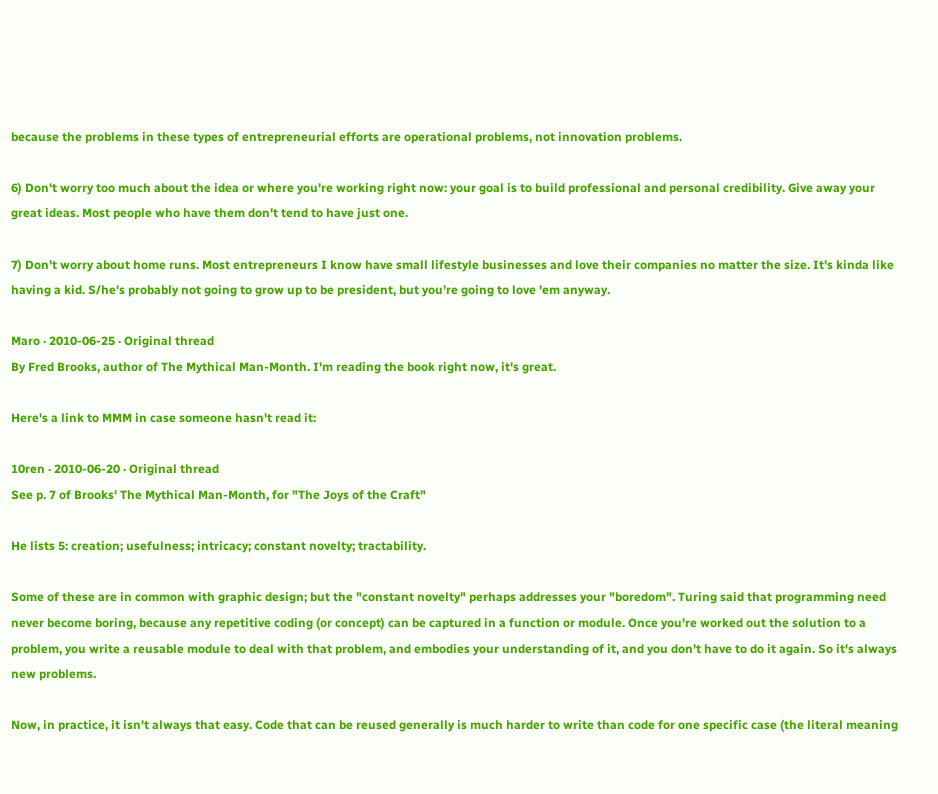because the problems in these types of entrepreneurial efforts are operational problems, not innovation problems.

6) Don't worry too much about the idea or where you're working right now: your goal is to build professional and personal credibility. Give away your great ideas. Most people who have them don't tend to have just one.

7) Don't worry about home runs. Most entrepreneurs I know have small lifestyle businesses and love their companies no matter the size. It's kinda like having a kid. S/he's probably not going to grow up to be president, but you're going to love 'em anyway.

Maro · 2010-06-25 · Original thread
By Fred Brooks, author of The Mythical Man-Month. I'm reading the book right now, it's great.

Here's a link to MMM in case someone hasn't read it:

10ren · 2010-06-20 · Original thread
See p. 7 of Brooks' The Mythical Man-Month, for "The Joys of the Craft"

He lists 5: creation; usefulness; intricacy; constant novelty; tractability.

Some of these are in common with graphic design; but the "constant novelty" perhaps addresses your "boredom". Turing said that programming need never become boring, because any repetitive coding (or concept) can be captured in a function or module. Once you're worked out the solution to a problem, you write a reusable module to deal with that problem, and embodies your understanding of it, and you don't have to do it again. So it's always new problems.

Now, in practice, it isn't always that easy. Code that can be reused generally is much harder to write than code for one specific case (the literal meaning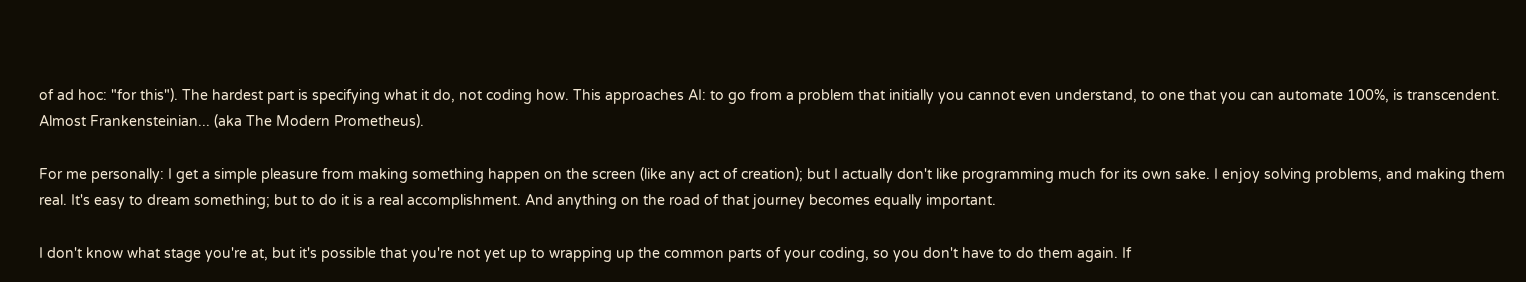of ad hoc: "for this"). The hardest part is specifying what it do, not coding how. This approaches AI: to go from a problem that initially you cannot even understand, to one that you can automate 100%, is transcendent. Almost Frankensteinian... (aka The Modern Prometheus).

For me personally: I get a simple pleasure from making something happen on the screen (like any act of creation); but I actually don't like programming much for its own sake. I enjoy solving problems, and making them real. It's easy to dream something; but to do it is a real accomplishment. And anything on the road of that journey becomes equally important.

I don't know what stage you're at, but it's possible that you're not yet up to wrapping up the common parts of your coding, so you don't have to do them again. If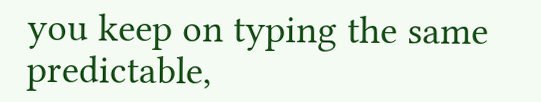you keep on typing the same predictable,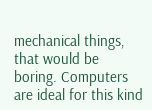mechanical things, that would be boring. Computers are ideal for this kind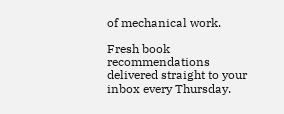of mechanical work.

Fresh book recommendations delivered straight to your inbox every Thursday.